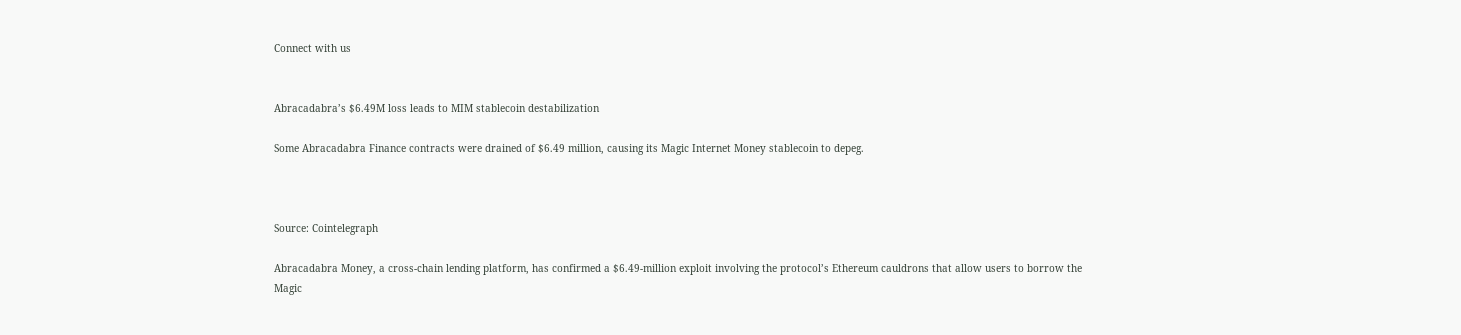Connect with us


Abracadabra’s $6.49M loss leads to MIM stablecoin destabilization

Some Abracadabra Finance contracts were drained of $6.49 million, causing its Magic Internet Money stablecoin to depeg.



Source: Cointelegraph

Abracadabra Money, a cross-chain lending platform, has confirmed a $6.49-million exploit involving the protocol’s Ethereum cauldrons that allow users to borrow the Magic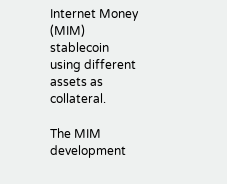Internet Money (MIM) stablecoin using different assets as collateral.

The MIM development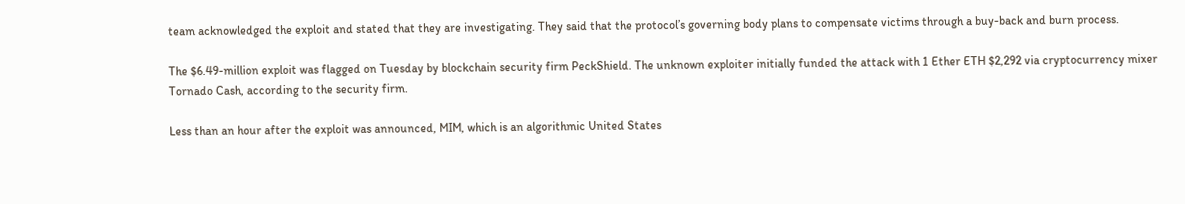team acknowledged the exploit and stated that they are investigating. They said that the protocol’s governing body plans to compensate victims through a buy-back and burn process.

The $6.49-million exploit was flagged on Tuesday by blockchain security firm PeckShield. The unknown exploiter initially funded the attack with 1 Ether ETH $2,292 via cryptocurrency mixer Tornado Cash, according to the security firm.

Less than an hour after the exploit was announced, MIM, which is an algorithmic United States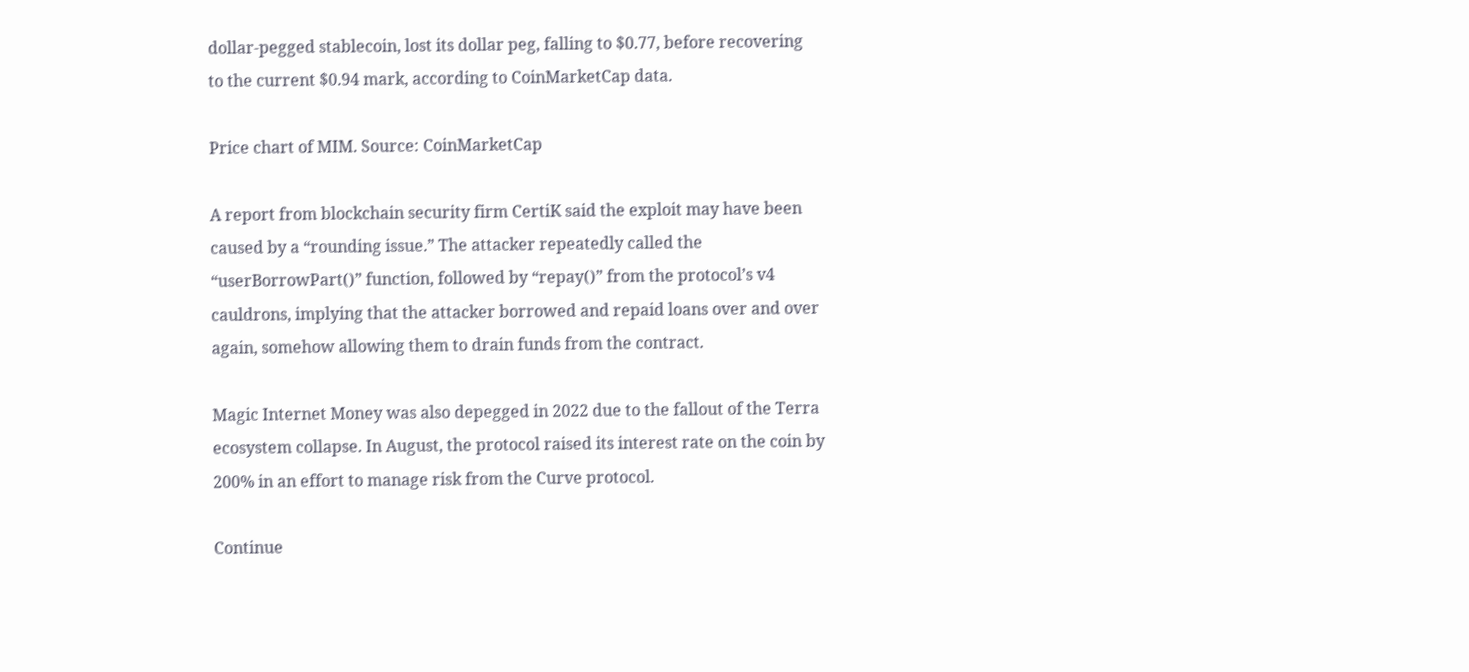dollar-pegged stablecoin, lost its dollar peg, falling to $0.77, before recovering to the current $0.94 mark, according to CoinMarketCap data.

Price chart of MIM. Source: CoinMarketCap

A report from blockchain security firm CertiK said the exploit may have been caused by a “rounding issue.” The attacker repeatedly called the “userBorrowPart()” function, followed by “repay()” from the protocol’s v4 cauldrons, implying that the attacker borrowed and repaid loans over and over again, somehow allowing them to drain funds from the contract.

Magic Internet Money was also depegged in 2022 due to the fallout of the Terra ecosystem collapse. In August, the protocol raised its interest rate on the coin by 200% in an effort to manage risk from the Curve protocol.

Continue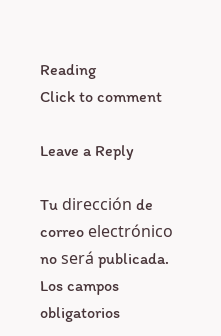Reading
Click to comment

Leave a Reply

Tu dirección de correo electrónico no será publicada. Los campos obligatorios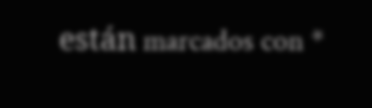están marcados con *